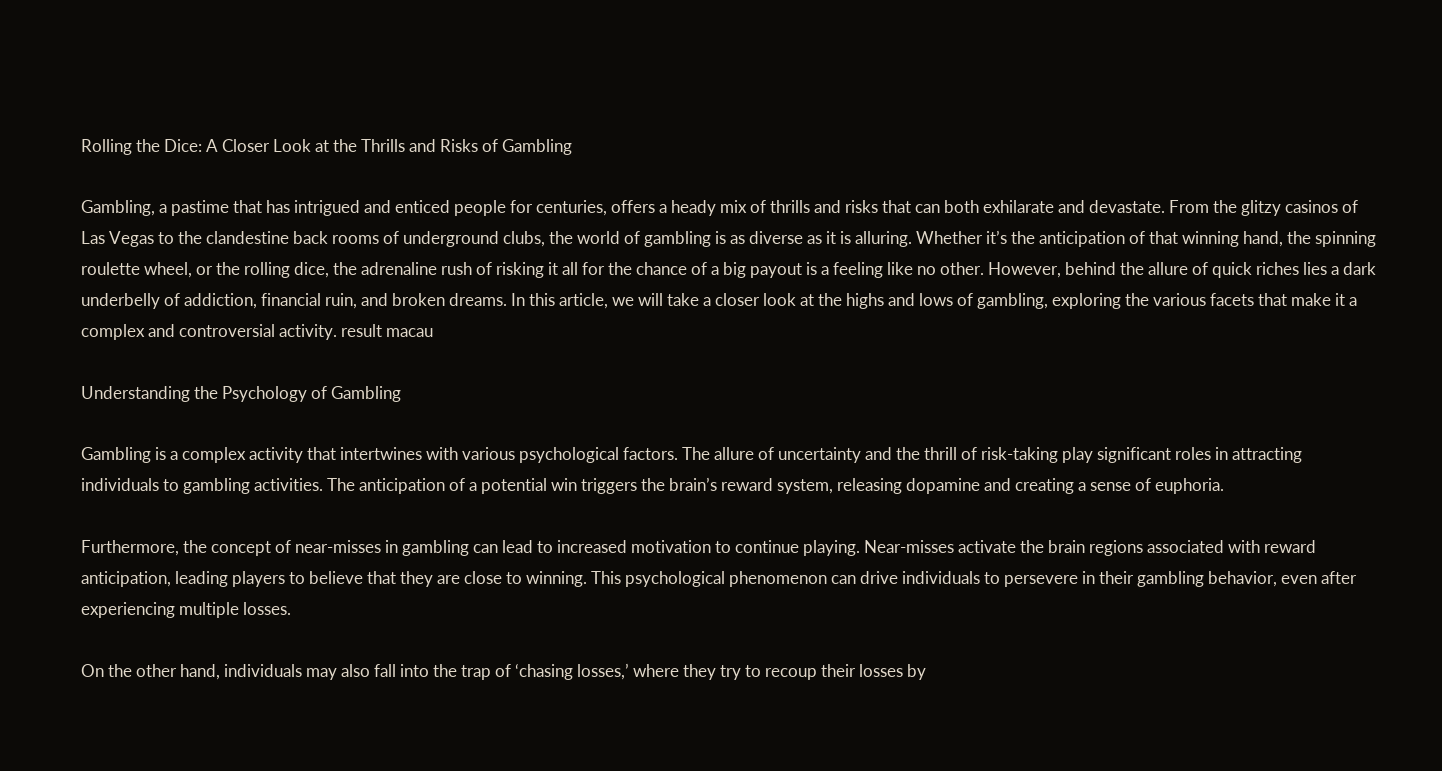Rolling the Dice: A Closer Look at the Thrills and Risks of Gambling

Gambling, a pastime that has intrigued and enticed people for centuries, offers a heady mix of thrills and risks that can both exhilarate and devastate. From the glitzy casinos of Las Vegas to the clandestine back rooms of underground clubs, the world of gambling is as diverse as it is alluring. Whether it’s the anticipation of that winning hand, the spinning roulette wheel, or the rolling dice, the adrenaline rush of risking it all for the chance of a big payout is a feeling like no other. However, behind the allure of quick riches lies a dark underbelly of addiction, financial ruin, and broken dreams. In this article, we will take a closer look at the highs and lows of gambling, exploring the various facets that make it a complex and controversial activity. result macau

Understanding the Psychology of Gambling

Gambling is a complex activity that intertwines with various psychological factors. The allure of uncertainty and the thrill of risk-taking play significant roles in attracting individuals to gambling activities. The anticipation of a potential win triggers the brain’s reward system, releasing dopamine and creating a sense of euphoria.

Furthermore, the concept of near-misses in gambling can lead to increased motivation to continue playing. Near-misses activate the brain regions associated with reward anticipation, leading players to believe that they are close to winning. This psychological phenomenon can drive individuals to persevere in their gambling behavior, even after experiencing multiple losses.

On the other hand, individuals may also fall into the trap of ‘chasing losses,’ where they try to recoup their losses by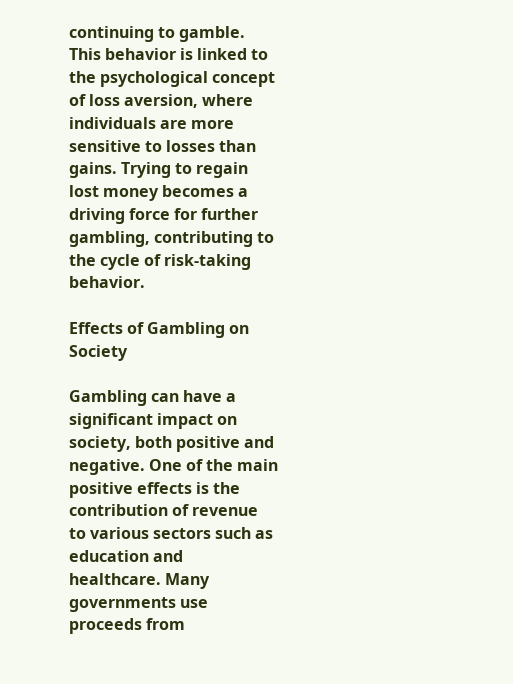continuing to gamble. This behavior is linked to the psychological concept of loss aversion, where individuals are more sensitive to losses than gains. Trying to regain lost money becomes a driving force for further gambling, contributing to the cycle of risk-taking behavior.

Effects of Gambling on Society

Gambling can have a significant impact on society, both positive and negative. One of the main positive effects is the contribution of revenue to various sectors such as education and healthcare. Many governments use proceeds from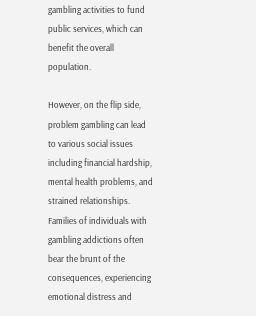gambling activities to fund public services, which can benefit the overall population.

However, on the flip side, problem gambling can lead to various social issues including financial hardship, mental health problems, and strained relationships. Families of individuals with gambling addictions often bear the brunt of the consequences, experiencing emotional distress and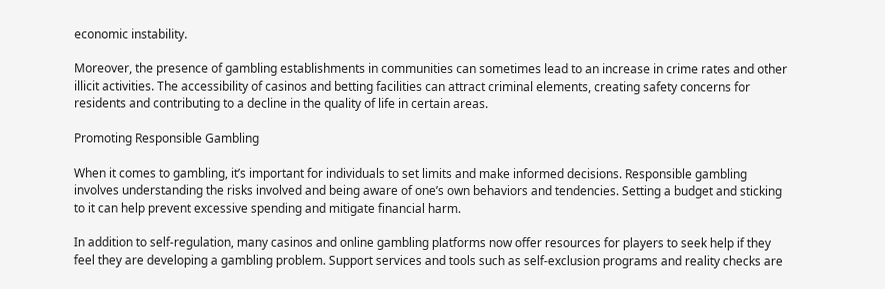economic instability.

Moreover, the presence of gambling establishments in communities can sometimes lead to an increase in crime rates and other illicit activities. The accessibility of casinos and betting facilities can attract criminal elements, creating safety concerns for residents and contributing to a decline in the quality of life in certain areas.

Promoting Responsible Gambling

When it comes to gambling, it’s important for individuals to set limits and make informed decisions. Responsible gambling involves understanding the risks involved and being aware of one’s own behaviors and tendencies. Setting a budget and sticking to it can help prevent excessive spending and mitigate financial harm.

In addition to self-regulation, many casinos and online gambling platforms now offer resources for players to seek help if they feel they are developing a gambling problem. Support services and tools such as self-exclusion programs and reality checks are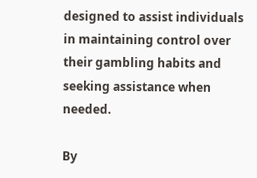designed to assist individuals in maintaining control over their gambling habits and seeking assistance when needed.

By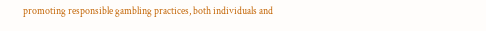promoting responsible gambling practices, both individuals and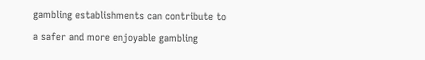gambling establishments can contribute to a safer and more enjoyable gambling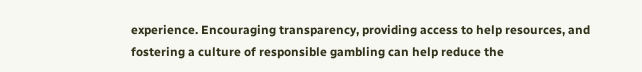experience. Encouraging transparency, providing access to help resources, and fostering a culture of responsible gambling can help reduce the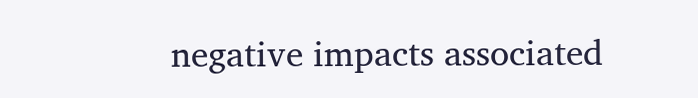negative impacts associated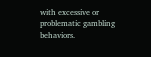with excessive or problematic gambling behaviors.